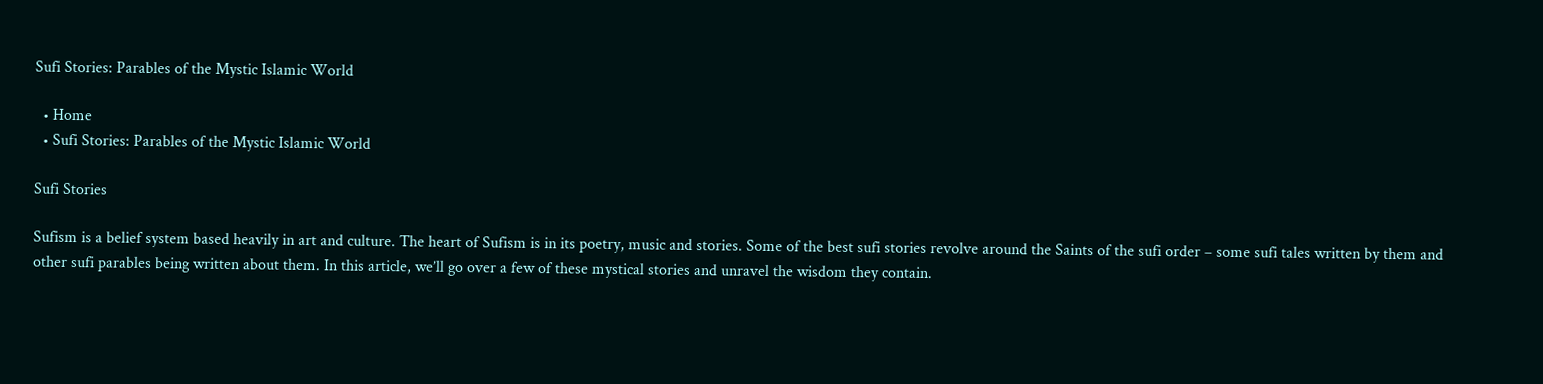Sufi Stories: Parables of the Mystic Islamic World

  • Home
  • Sufi Stories: Parables of the Mystic Islamic World

Sufi Stories

Sufism is a belief system based heavily in art and culture. The heart of Sufism is in its poetry, music and stories. Some of the best sufi stories revolve around the Saints of the sufi order – some sufi tales written by them and other sufi parables being written about them. In this article, we’ll go over a few of these mystical stories and unravel the wisdom they contain.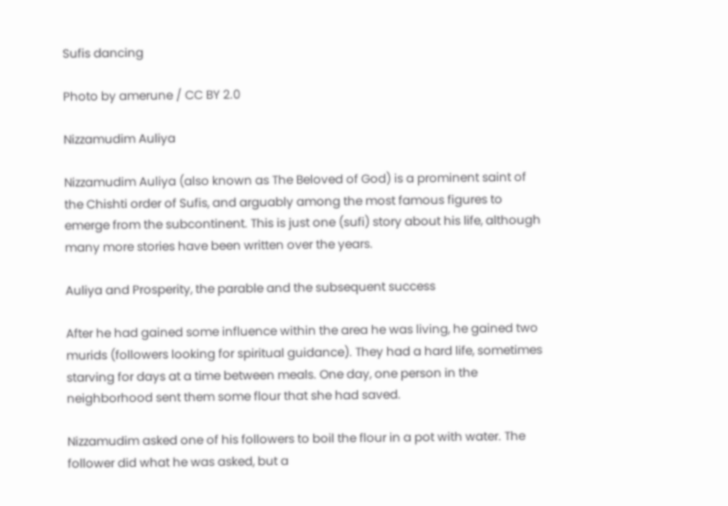Sufis dancing

Photo by amerune / CC BY 2.0

Nizzamudim Auliya

Nizzamudim Auliya (also known as The Beloved of God) is a prominent saint of the Chishti order of Sufis, and arguably among the most famous figures to emerge from the subcontinent. This is just one (sufi) story about his life, although many more stories have been written over the years.

Auliya and Prosperity, the parable and the subsequent success

After he had gained some influence within the area he was living, he gained two murids (followers looking for spiritual guidance). They had a hard life, sometimes starving for days at a time between meals. One day, one person in the neighborhood sent them some flour that she had saved.

Nizzamudim asked one of his followers to boil the flour in a pot with water. The follower did what he was asked, but a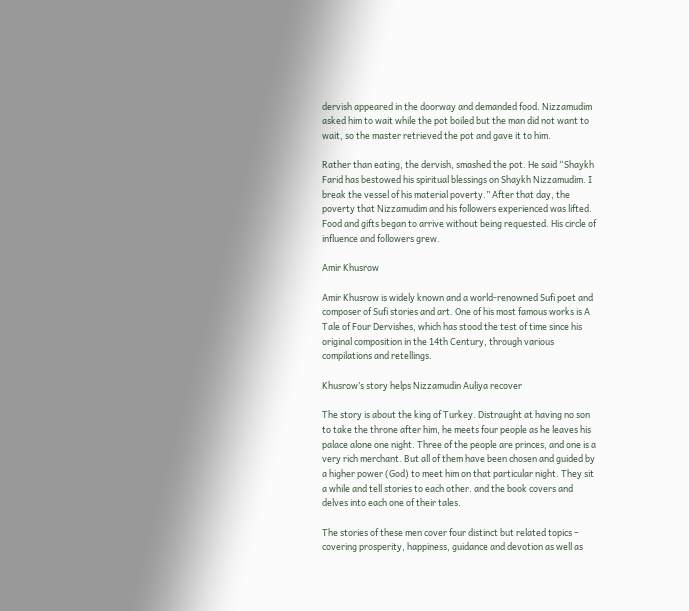dervish appeared in the doorway and demanded food. Nizzamudim asked him to wait while the pot boiled but the man did not want to wait, so the master retrieved the pot and gave it to him.

Rather than eating, the dervish, smashed the pot. He said “Shaykh Farid has bestowed his spiritual blessings on Shaykh Nizzamudim. I break the vessel of his material poverty.” After that day, the poverty that Nizzamudim and his followers experienced was lifted. Food and gifts began to arrive without being requested. His circle of influence and followers grew.

Amir Khusrow

Amir Khusrow is widely known and a world-renowned Sufi poet and composer of Sufi stories and art. One of his most famous works is A Tale of Four Dervishes, which has stood the test of time since his original composition in the 14th Century, through various compilations and retellings.

Khusrow’s story helps Nizzamudin Auliya recover

The story is about the king of Turkey. Distraught at having no son to take the throne after him, he meets four people as he leaves his palace alone one night. Three of the people are princes, and one is a very rich merchant. But all of them have been chosen and guided by a higher power (God) to meet him on that particular night. They sit a while and tell stories to each other. and the book covers and delves into each one of their tales.

The stories of these men cover four distinct but related topics – covering prosperity, happiness, guidance and devotion as well as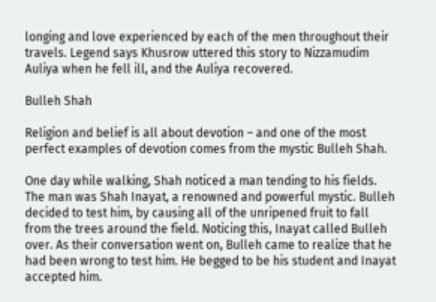longing and love experienced by each of the men throughout their travels. Legend says Khusrow uttered this story to Nizzamudim Auliya when he fell ill, and the Auliya recovered.

Bulleh Shah

Religion and belief is all about devotion – and one of the most perfect examples of devotion comes from the mystic Bulleh Shah.

One day while walking, Shah noticed a man tending to his fields. The man was Shah Inayat, a renowned and powerful mystic. Bulleh decided to test him, by causing all of the unripened fruit to fall from the trees around the field. Noticing this, Inayat called Bulleh over. As their conversation went on, Bulleh came to realize that he had been wrong to test him. He begged to be his student and Inayat accepted him.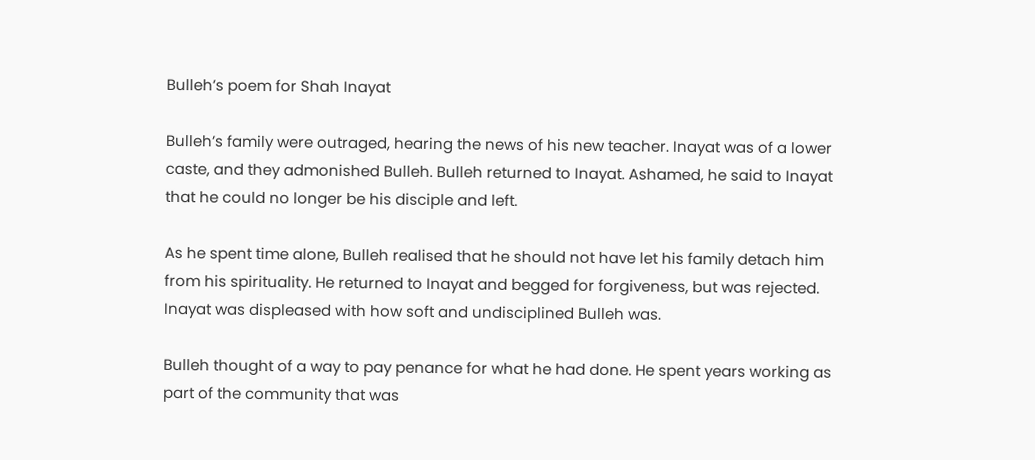Bulleh’s poem for Shah Inayat

Bulleh’s family were outraged, hearing the news of his new teacher. Inayat was of a lower caste, and they admonished Bulleh. Bulleh returned to Inayat. Ashamed, he said to Inayat that he could no longer be his disciple and left.

As he spent time alone, Bulleh realised that he should not have let his family detach him from his spirituality. He returned to Inayat and begged for forgiveness, but was rejected. Inayat was displeased with how soft and undisciplined Bulleh was.

Bulleh thought of a way to pay penance for what he had done. He spent years working as part of the community that was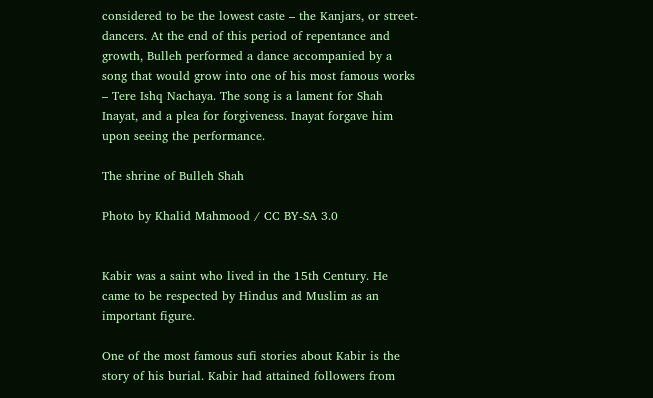considered to be the lowest caste – the Kanjars, or street-dancers. At the end of this period of repentance and growth, Bulleh performed a dance accompanied by a song that would grow into one of his most famous works – Tere Ishq Nachaya. The song is a lament for Shah Inayat, and a plea for forgiveness. Inayat forgave him upon seeing the performance.

The shrine of Bulleh Shah

Photo by Khalid Mahmood / CC BY-SA 3.0


Kabir was a saint who lived in the 15th Century. He came to be respected by Hindus and Muslim as an important figure.

One of the most famous sufi stories about Kabir is the story of his burial. Kabir had attained followers from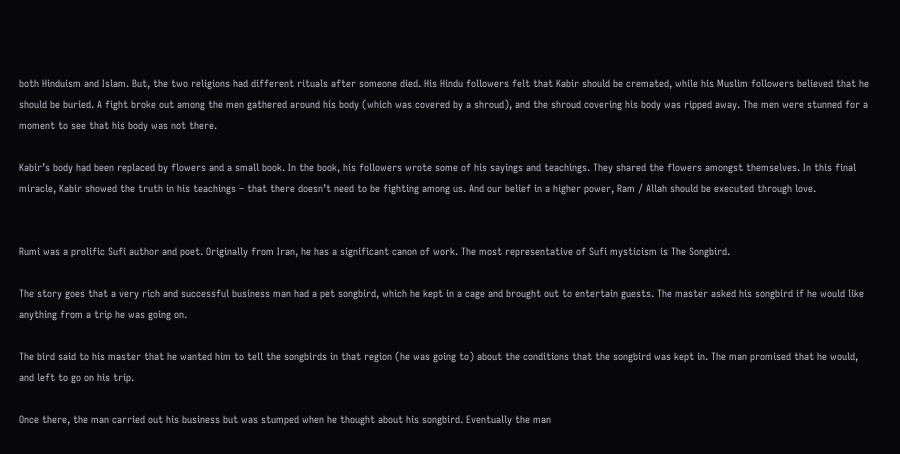both Hinduism and Islam. But, the two religions had different rituals after someone died. His Hindu followers felt that Kabir should be cremated, while his Muslim followers believed that he should be buried. A fight broke out among the men gathered around his body (which was covered by a shroud), and the shroud covering his body was ripped away. The men were stunned for a moment to see that his body was not there.

Kabir’s body had been replaced by flowers and a small book. In the book, his followers wrote some of his sayings and teachings. They shared the flowers amongst themselves. In this final miracle, Kabir showed the truth in his teachings – that there doesn’t need to be fighting among us. And our belief in a higher power, Ram / Allah should be executed through love.


Rumi was a prolific Sufi author and poet. Originally from Iran, he has a significant canon of work. The most representative of Sufi mysticism is The Songbird.

The story goes that a very rich and successful business man had a pet songbird, which he kept in a cage and brought out to entertain guests. The master asked his songbird if he would like anything from a trip he was going on.

The bird said to his master that he wanted him to tell the songbirds in that region (he was going to) about the conditions that the songbird was kept in. The man promised that he would, and left to go on his trip.

Once there, the man carried out his business but was stumped when he thought about his songbird. Eventually the man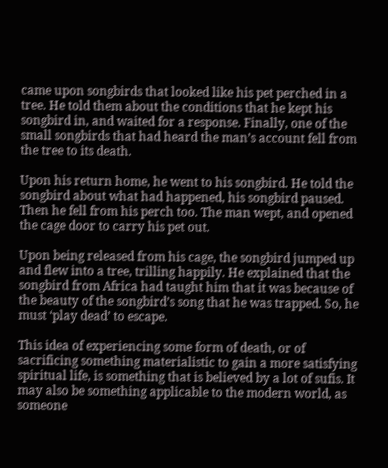came upon songbirds that looked like his pet perched in a tree. He told them about the conditions that he kept his songbird in, and waited for a response. Finally, one of the small songbirds that had heard the man’s account fell from the tree to its death.

Upon his return home, he went to his songbird. He told the songbird about what had happened, his songbird paused. Then he fell from his perch too. The man wept, and opened the cage door to carry his pet out.

Upon being released from his cage, the songbird jumped up and flew into a tree, trilling happily. He explained that the songbird from Africa had taught him that it was because of the beauty of the songbird’s song that he was trapped. So, he must ‘play dead’ to escape.

This idea of experiencing some form of death, or of sacrificing something materialistic to gain a more satisfying spiritual life, is something that is believed by a lot of sufis. It may also be something applicable to the modern world, as someone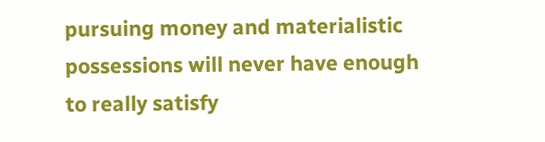pursuing money and materialistic possessions will never have enough to really satisfy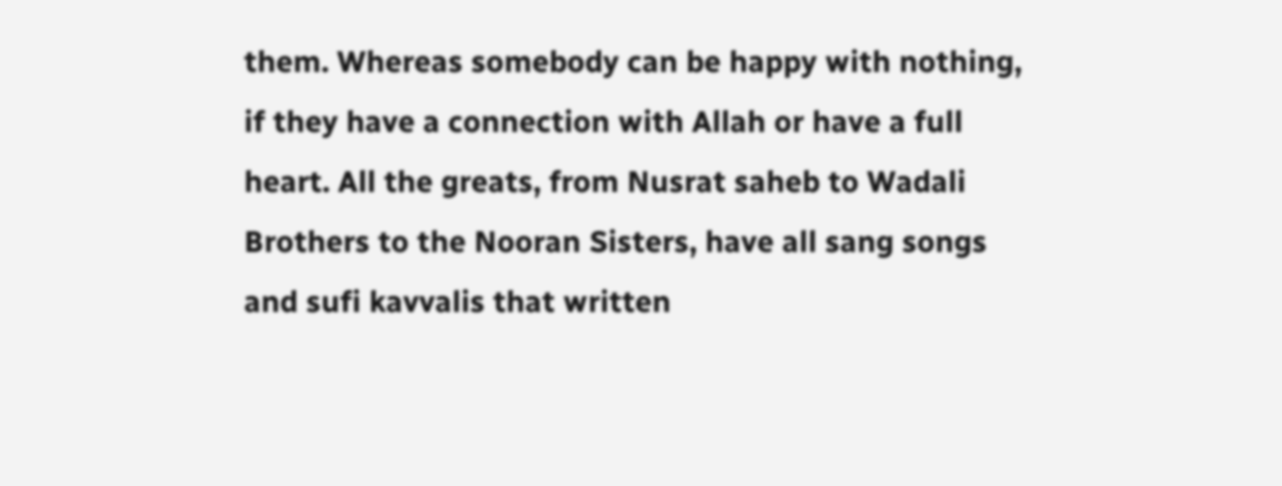them. Whereas somebody can be happy with nothing, if they have a connection with Allah or have a full heart. All the greats, from Nusrat saheb to Wadali Brothers to the Nooran Sisters, have all sang songs and sufi kavvalis that written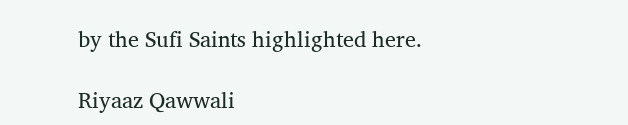by the Sufi Saints highlighted here.

Riyaaz Qawwali